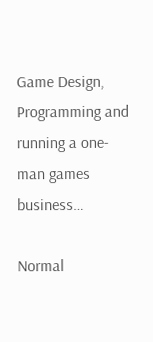Game Design, Programming and running a one-man games business…

Normal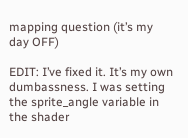mapping question (it’s my day OFF)

EDIT: I’ve fixed it. It’s my own dumbassness. I was setting the sprite_angle variable in the shader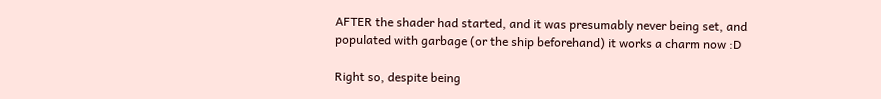AFTER the shader had started, and it was presumably never being set, and populated with garbage (or the ship beforehand) it works a charm now :D

Right so, despite being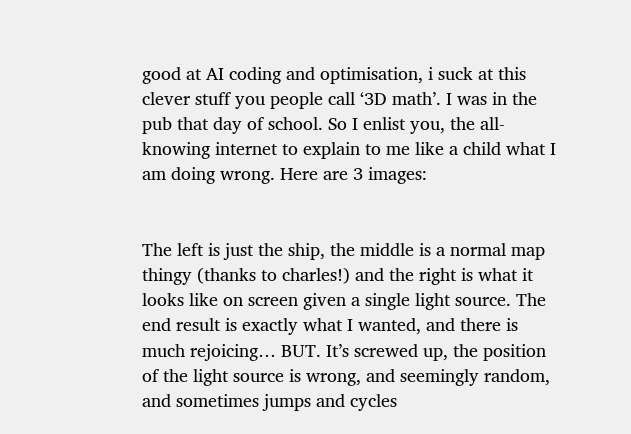good at AI coding and optimisation, i suck at this clever stuff you people call ‘3D math’. I was in the pub that day of school. So I enlist you, the all-knowing internet to explain to me like a child what I am doing wrong. Here are 3 images:


The left is just the ship, the middle is a normal map thingy (thanks to charles!) and the right is what it looks like on screen given a single light source. The end result is exactly what I wanted, and there is much rejoicing… BUT. It’s screwed up, the position of the light source is wrong, and seemingly random, and sometimes jumps and cycles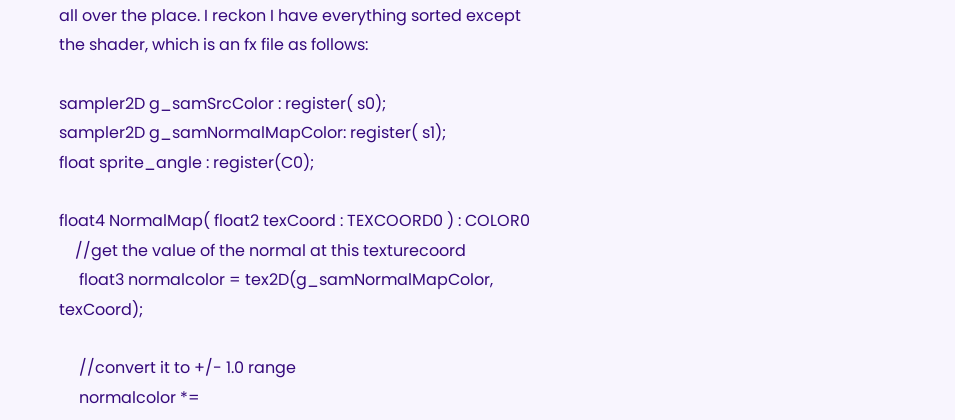all over the place. I reckon I have everything sorted except the shader, which is an fx file as follows:

sampler2D g_samSrcColor : register( s0);
sampler2D g_samNormalMapColor: register( s1);
float sprite_angle : register(C0);

float4 NormalMap( float2 texCoord : TEXCOORD0 ) : COLOR0
    //get the value of the normal at this texturecoord
     float3 normalcolor = tex2D(g_samNormalMapColor, texCoord);

     //convert it to +/- 1.0 range
     normalcolor *=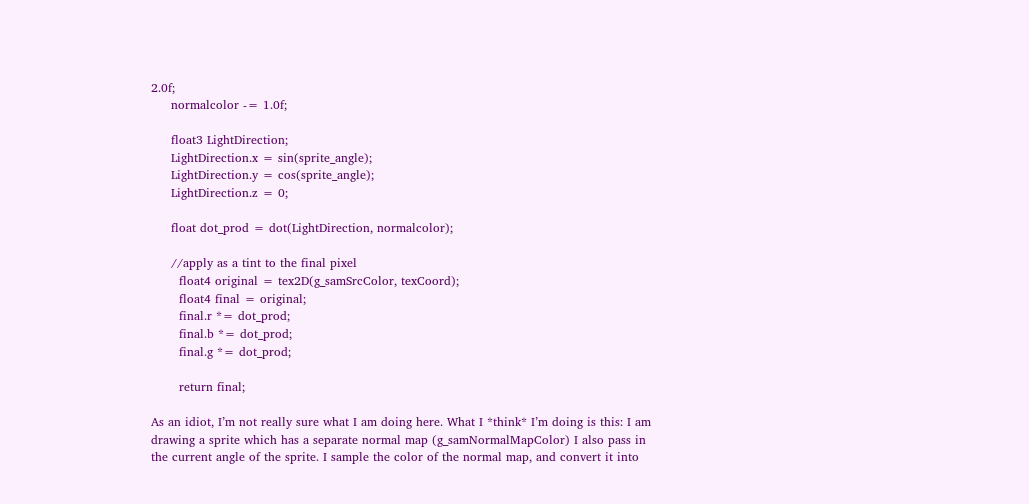2.0f;
     normalcolor -= 1.0f;

     float3 LightDirection;
     LightDirection.x = sin(sprite_angle);
     LightDirection.y = cos(sprite_angle);
     LightDirection.z = 0;

     float dot_prod = dot(LightDirection, normalcolor);

     //apply as a tint to the final pixel
       float4 original = tex2D(g_samSrcColor, texCoord);
       float4 final = original;
       final.r *= dot_prod;
       final.b *= dot_prod;
       final.g *= dot_prod;

       return final;

As an idiot, I’m not really sure what I am doing here. What I *think* I’m doing is this: I am drawing a sprite which has a separate normal map (g_samNormalMapColor) I also pass in the current angle of the sprite. I sample the color of the normal map, and convert it into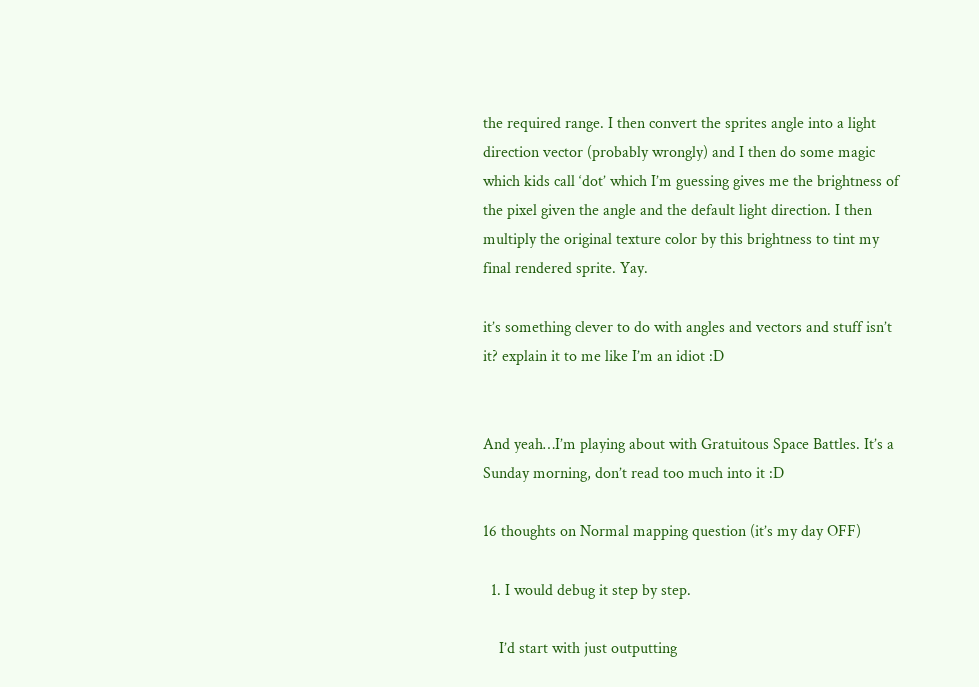the required range. I then convert the sprites angle into a light direction vector (probably wrongly) and I then do some magic which kids call ‘dot’ which I’m guessing gives me the brightness of the pixel given the angle and the default light direction. I then multiply the original texture color by this brightness to tint my final rendered sprite. Yay.

it’s something clever to do with angles and vectors and stuff isn’t it? explain it to me like I’m an idiot :D


And yeah…I’m playing about with Gratuitous Space Battles. It’s a Sunday morning, don’t read too much into it :D

16 thoughts on Normal mapping question (it’s my day OFF)

  1. I would debug it step by step.

    I’d start with just outputting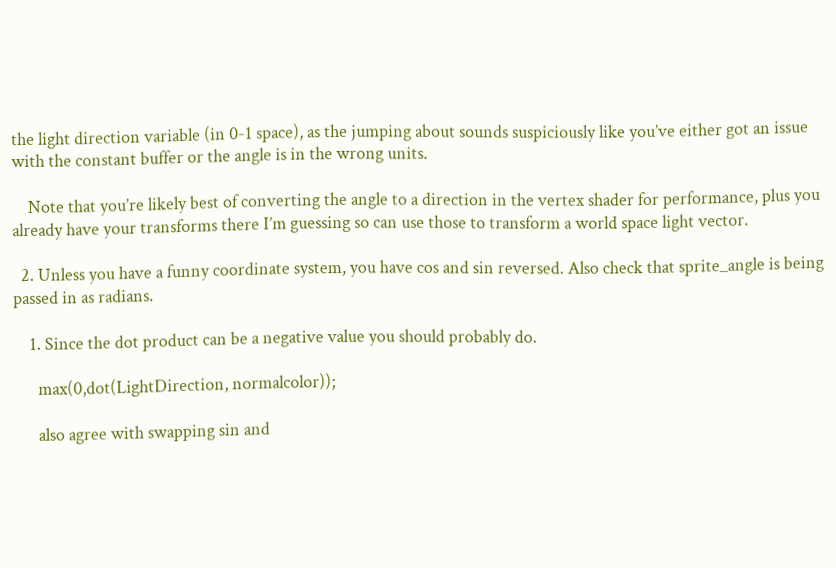the light direction variable (in 0-1 space), as the jumping about sounds suspiciously like you’ve either got an issue with the constant buffer or the angle is in the wrong units.

    Note that you’re likely best of converting the angle to a direction in the vertex shader for performance, plus you already have your transforms there I’m guessing so can use those to transform a world space light vector.

  2. Unless you have a funny coordinate system, you have cos and sin reversed. Also check that sprite_angle is being passed in as radians.

    1. Since the dot product can be a negative value you should probably do.

      max(0,dot(LightDirection, normalcolor));

      also agree with swapping sin and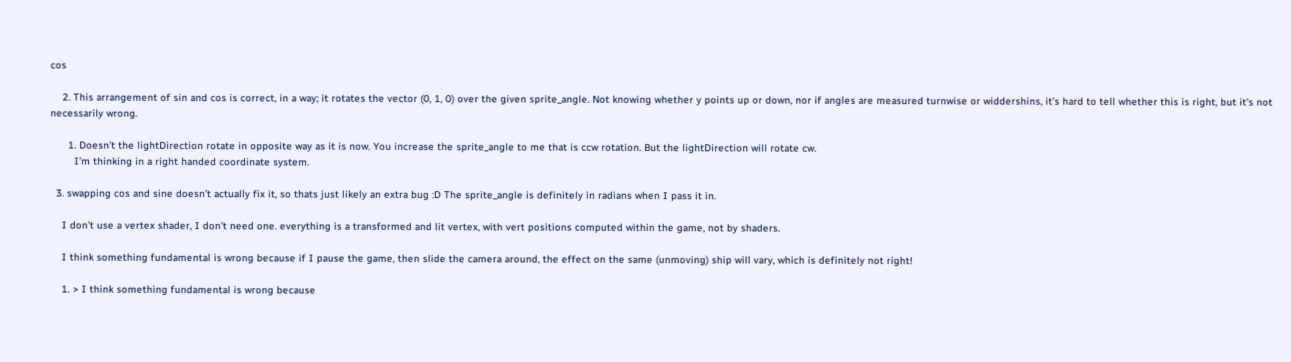cos

    2. This arrangement of sin and cos is correct, in a way; it rotates the vector (0, 1, 0) over the given sprite_angle. Not knowing whether y points up or down, nor if angles are measured turnwise or widdershins, it’s hard to tell whether this is right, but it’s not necessarily wrong.

      1. Doesn’t the lightDirection rotate in opposite way as it is now. You increase the sprite_angle to me that is ccw rotation. But the lightDirection will rotate cw.
        I’m thinking in a right handed coordinate system.

  3. swapping cos and sine doesn’t actually fix it, so thats just likely an extra bug :D The sprite_angle is definitely in radians when I pass it in.

    I don’t use a vertex shader, I don’t need one. everything is a transformed and lit vertex, with vert positions computed within the game, not by shaders.

    I think something fundamental is wrong because if I pause the game, then slide the camera around, the effect on the same (unmoving) ship will vary, which is definitely not right!

    1. > I think something fundamental is wrong because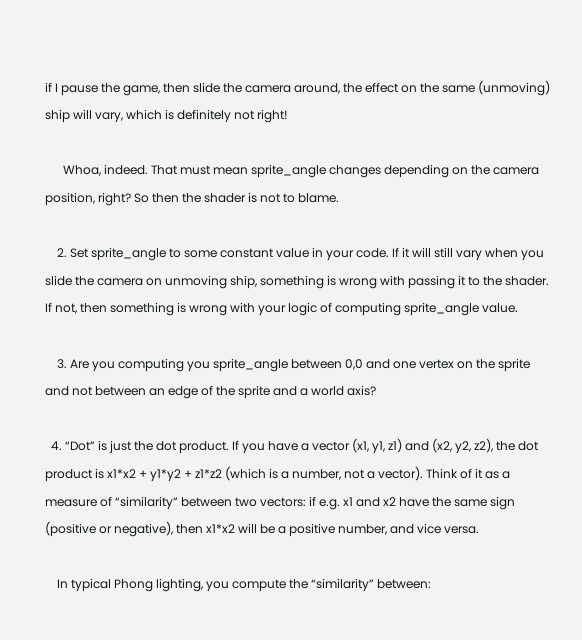if I pause the game, then slide the camera around, the effect on the same (unmoving) ship will vary, which is definitely not right!

      Whoa, indeed. That must mean sprite_angle changes depending on the camera position, right? So then the shader is not to blame.

    2. Set sprite_angle to some constant value in your code. If it will still vary when you slide the camera on unmoving ship, something is wrong with passing it to the shader. If not, then something is wrong with your logic of computing sprite_angle value.

    3. Are you computing you sprite_angle between 0,0 and one vertex on the sprite and not between an edge of the sprite and a world axis?

  4. “Dot” is just the dot product. If you have a vector (x1, y1, z1) and (x2, y2, z2), the dot product is x1*x2 + y1*y2 + z1*z2 (which is a number, not a vector). Think of it as a measure of “similarity” between two vectors: if e.g. x1 and x2 have the same sign (positive or negative), then x1*x2 will be a positive number, and vice versa.

    In typical Phong lighting, you compute the “similarity” between: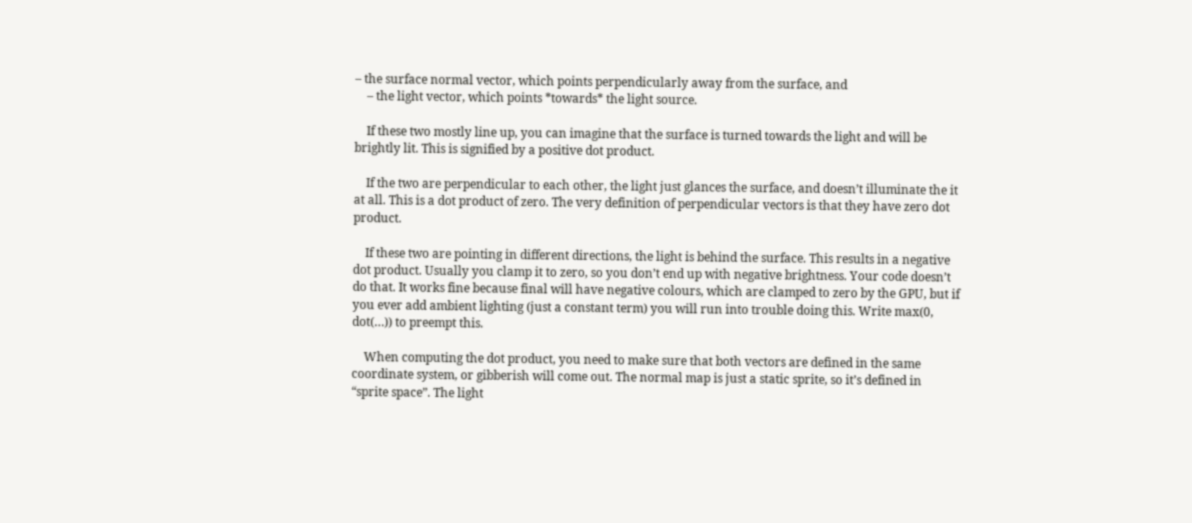– the surface normal vector, which points perpendicularly away from the surface, and
    – the light vector, which points *towards* the light source.

    If these two mostly line up, you can imagine that the surface is turned towards the light and will be brightly lit. This is signified by a positive dot product.

    If the two are perpendicular to each other, the light just glances the surface, and doesn’t illuminate the it at all. This is a dot product of zero. The very definition of perpendicular vectors is that they have zero dot product.

    If these two are pointing in different directions, the light is behind the surface. This results in a negative dot product. Usually you clamp it to zero, so you don’t end up with negative brightness. Your code doesn’t do that. It works fine because final will have negative colours, which are clamped to zero by the GPU, but if you ever add ambient lighting (just a constant term) you will run into trouble doing this. Write max(0, dot(…)) to preempt this.

    When computing the dot product, you need to make sure that both vectors are defined in the same coordinate system, or gibberish will come out. The normal map is just a static sprite, so it’s defined in “sprite space”. The light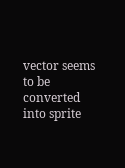vector seems to be converted into sprite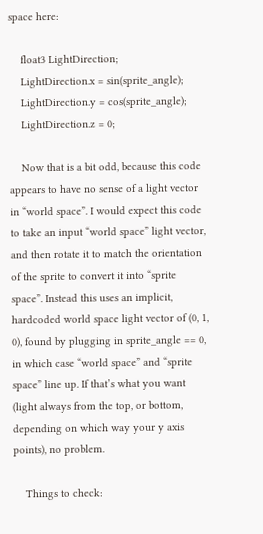space here:

    float3 LightDirection;
    LightDirection.x = sin(sprite_angle);
    LightDirection.y = cos(sprite_angle);
    LightDirection.z = 0;

    Now that is a bit odd, because this code appears to have no sense of a light vector in “world space”. I would expect this code to take an input “world space” light vector, and then rotate it to match the orientation of the sprite to convert it into “sprite space”. Instead this uses an implicit, hardcoded world space light vector of (0, 1, 0), found by plugging in sprite_angle == 0, in which case “world space” and “sprite space” line up. If that’s what you want (light always from the top, or bottom, depending on which way your y axis points), no problem.

    Things to check: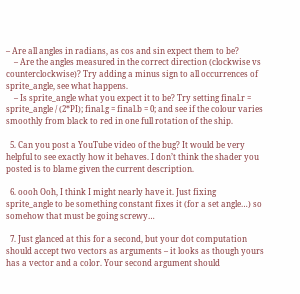– Are all angles in radians, as cos and sin expect them to be?
    – Are the angles measured in the correct direction (clockwise vs counterclockwise)? Try adding a minus sign to all occurrences of sprite_angle, see what happens.
    – Is sprite_angle what you expect it to be? Try setting final.r = sprite_angle / (2*PI); final.g = final.b = 0; and see if the colour varies smoothly from black to red in one full rotation of the ship.

  5. Can you post a YouTube video of the bug? It would be very helpful to see exactly how it behaves. I don’t think the shader you posted is to blame given the current description.

  6. oooh Ooh, I think I might nearly have it. Just fixing sprite_angle to be something constant fixes it (for a set angle…) so somehow that must be going screwy…

  7. Just glanced at this for a second, but your dot computation should accept two vectors as arguments – it looks as though yours has a vector and a color. Your second argument should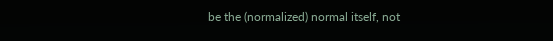be the (normalized) normal itself, not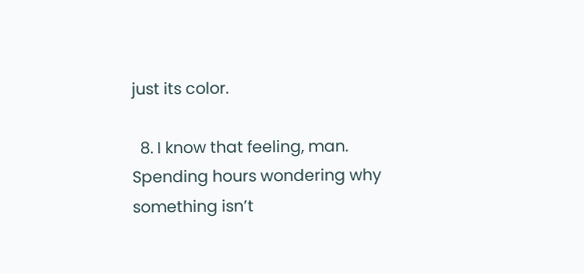just its color.

  8. I know that feeling, man. Spending hours wondering why something isn’t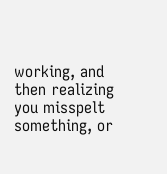working, and then realizing you misspelt something, or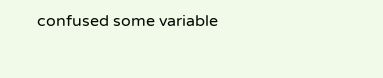confused some variable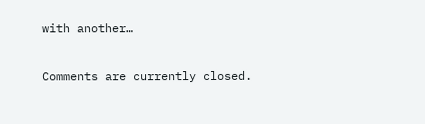with another…

Comments are currently closed.